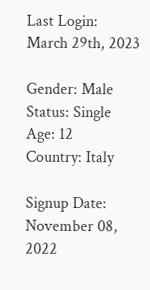Last Login:
March 29th, 2023

Gender: Male
Status: Single
Age: 12
Country: Italy

Signup Date:
November 08, 2022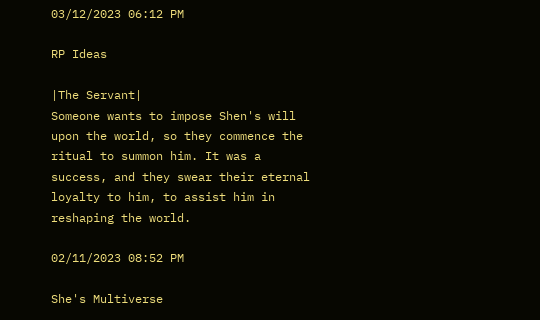03/12/2023 06:12 PM

RP Ideas

|The Servant|
Someone wants to impose Shen's will upon the world, so they commence the ritual to summon him. It was a success, and they swear their eternal loyalty to him, to assist him in reshaping the world.

02/11/2023 08:52 PM

She's Multiverse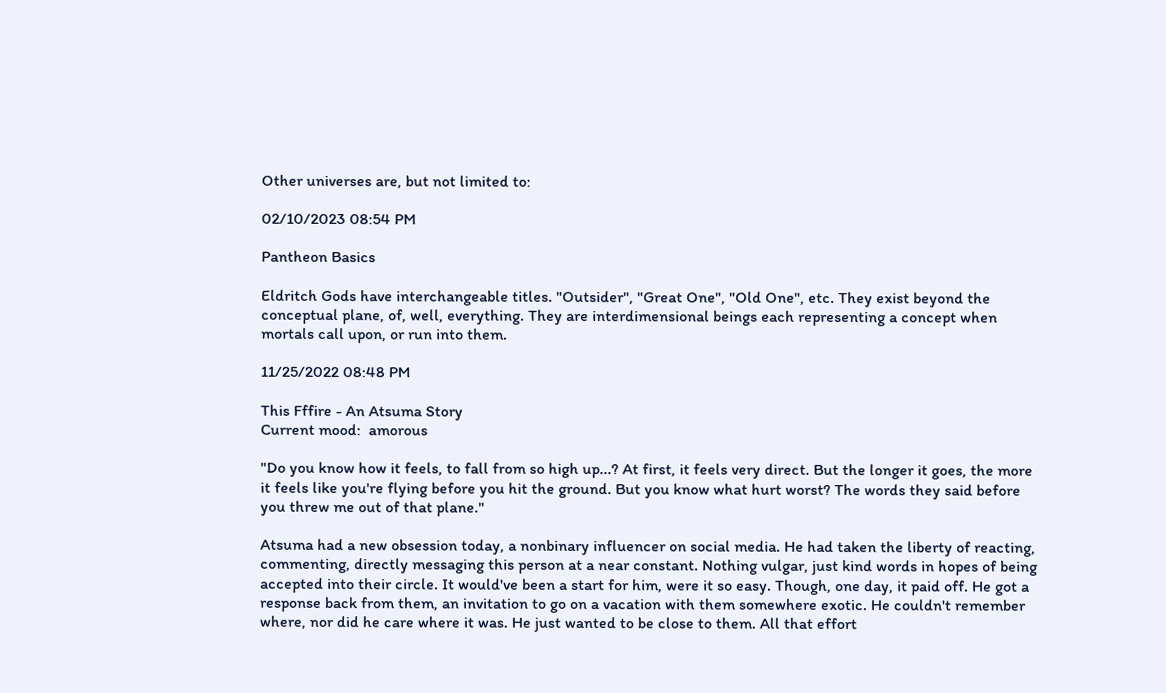Other universes are, but not limited to:

02/10/2023 08:54 PM

Pantheon Basics

Eldritch Gods have interchangeable titles. "Outsider", "Great One", "Old One", etc. They exist beyond the conceptual plane, of, well, everything. They are interdimensional beings each representing a concept when mortals call upon, or run into them.

11/25/2022 08:48 PM

This Fffire - An Atsuma Story
Current mood:  amorous

"Do you know how it feels, to fall from so high up...? At first, it feels very direct. But the longer it goes, the more it feels like you're flying before you hit the ground. But you know what hurt worst? The words they said before you threw me out of that plane."

Atsuma had a new obsession today, a nonbinary influencer on social media. He had taken the liberty of reacting, commenting, directly messaging this person at a near constant. Nothing vulgar, just kind words in hopes of being accepted into their circle. It would've been a start for him, were it so easy. Though, one day, it paid off. He got a response back from them, an invitation to go on a vacation with them somewhere exotic. He couldn't remember where, nor did he care where it was. He just wanted to be close to them. All that effort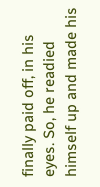finally paid off, in his eyes. So, he readied himself up and made his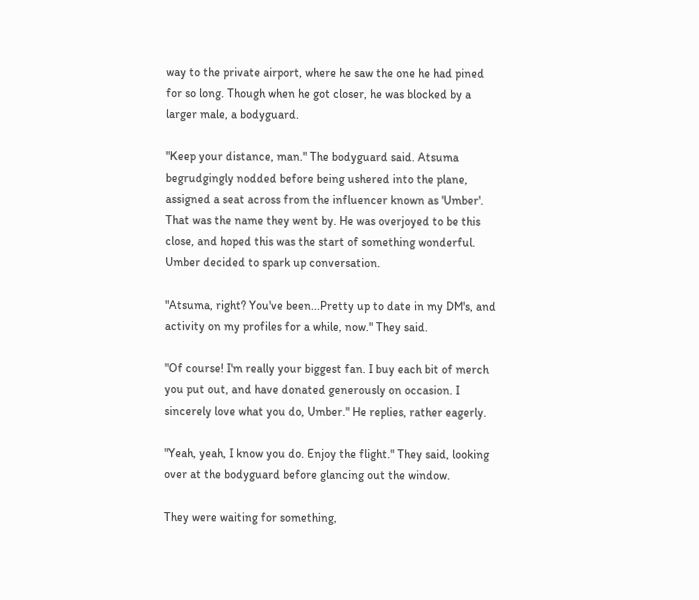way to the private airport, where he saw the one he had pined for so long. Though when he got closer, he was blocked by a larger male, a bodyguard.

"Keep your distance, man." The bodyguard said. Atsuma begrudgingly nodded before being ushered into the plane, assigned a seat across from the influencer known as 'Umber'. That was the name they went by. He was overjoyed to be this close, and hoped this was the start of something wonderful. Umber decided to spark up conversation.

"Atsuma, right? You've been...Pretty up to date in my DM's, and activity on my profiles for a while, now." They said.

"Of course! I'm really your biggest fan. I buy each bit of merch you put out, and have donated generously on occasion. I sincerely love what you do, Umber." He replies, rather eagerly.

"Yeah, yeah, I know you do. Enjoy the flight." They said, looking over at the bodyguard before glancing out the window.

They were waiting for something,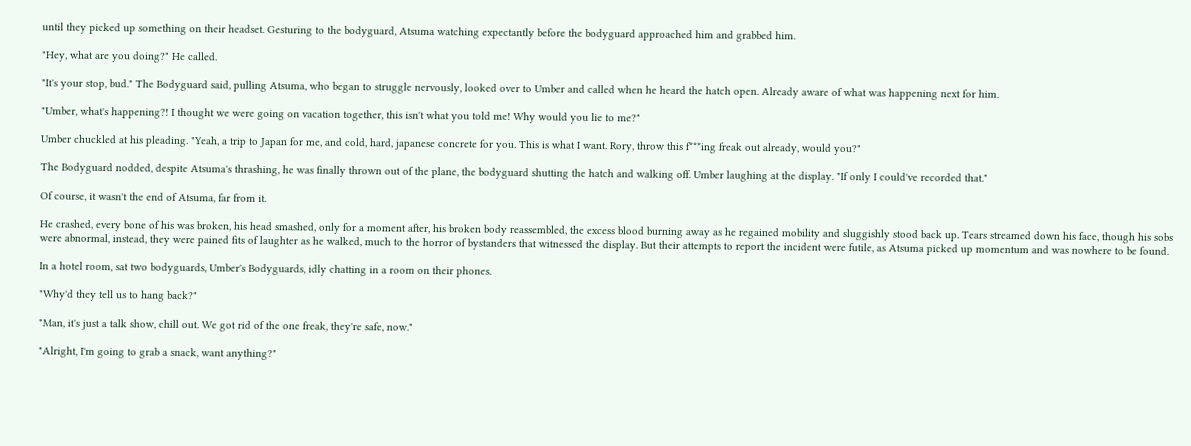until they picked up something on their headset. Gesturing to the bodyguard, Atsuma watching expectantly before the bodyguard approached him and grabbed him.

"Hey, what are you doing?" He called.

"It's your stop, bud." The Bodyguard said, pulling Atsuma, who began to struggle nervously, looked over to Umber and called when he heard the hatch open. Already aware of what was happening next for him.

"Umber, what's happening?! I thought we were going on vacation together, this isn't what you told me! Why would you lie to me?"

Umber chuckled at his pleading. "Yeah, a trip to Japan for me, and cold, hard, japanese concrete for you. This is what I want. Rory, throw this f***ing freak out already, would you?"

The Bodyguard nodded, despite Atsuma's thrashing, he was finally thrown out of the plane, the bodyguard shutting the hatch and walking off. Umber laughing at the display. "If only I could've recorded that."

Of course, it wasn't the end of Atsuma, far from it.

He crashed, every bone of his was broken, his head smashed, only for a moment after, his broken body reassembled, the excess blood burning away as he regained mobility and sluggishly stood back up. Tears streamed down his face, though his sobs were abnormal, instead, they were pained fits of laughter as he walked, much to the horror of bystanders that witnessed the display. But their attempts to report the incident were futile, as Atsuma picked up momentum and was nowhere to be found.

In a hotel room, sat two bodyguards, Umber's Bodyguards, idly chatting in a room on their phones.

"Why'd they tell us to hang back?"

"Man, it's just a talk show, chill out. We got rid of the one freak, they're safe, now."

"Alright, I'm going to grab a snack, want anything?"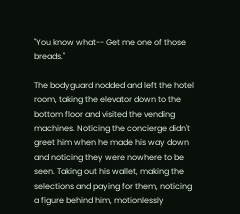"You know what-- Get me one of those breads."

The bodyguard nodded and left the hotel room, taking the elevator down to the bottom floor and visited the vending machines. Noticing the concierge didn't greet him when he made his way down and noticing they were nowhere to be seen. Taking out his wallet, making the selections and paying for them, noticing a figure behind him, motionlessly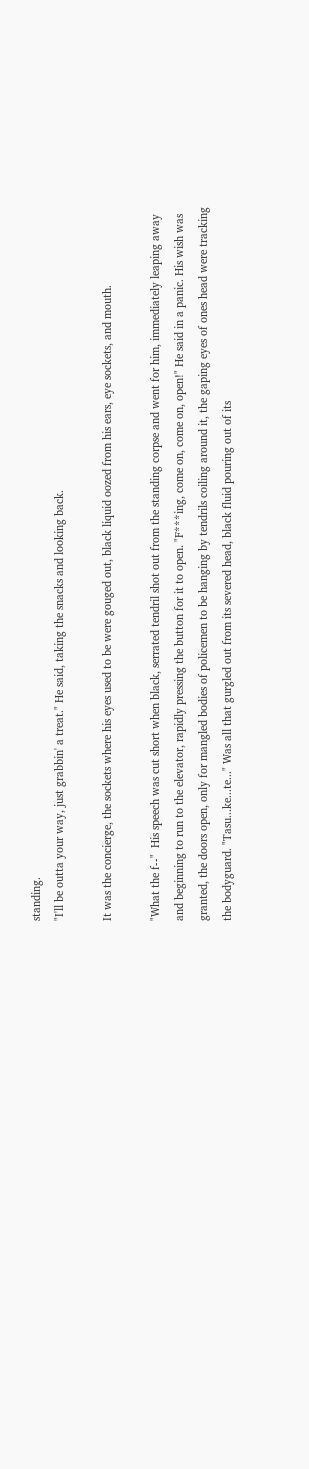standing.
"I'll be outta your way, just grabbin' a treat." He said, taking the snacks and looking back.

It was the concierge, the sockets where his eyes used to be were gouged out, black liquid oozed from his ears, eye sockets, and mouth.

"What the f--"  His speech was cut short when black, serrated tendril shot out from the standing corpse and went for him, immediately leaping away and beginning to run to the elevator, rapidly pressing the button for it to open. "F***ing, come on, come on, open!" He said in a panic. His wish was granted, the doors open, only for mangled bodies of policemen to be hanging by tendrils coiling around it, the gaping eyes of ones head were tracking the bodyguard. "Tasu...ke...te..." Was all that gurgled out from its severed head, black fluid pouring out of its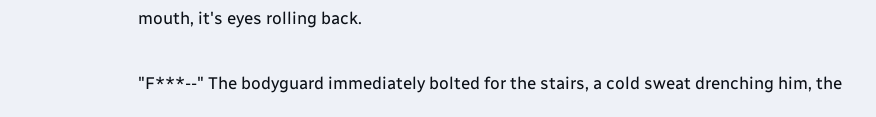mouth, it's eyes rolling back.

"F***--" The bodyguard immediately bolted for the stairs, a cold sweat drenching him, the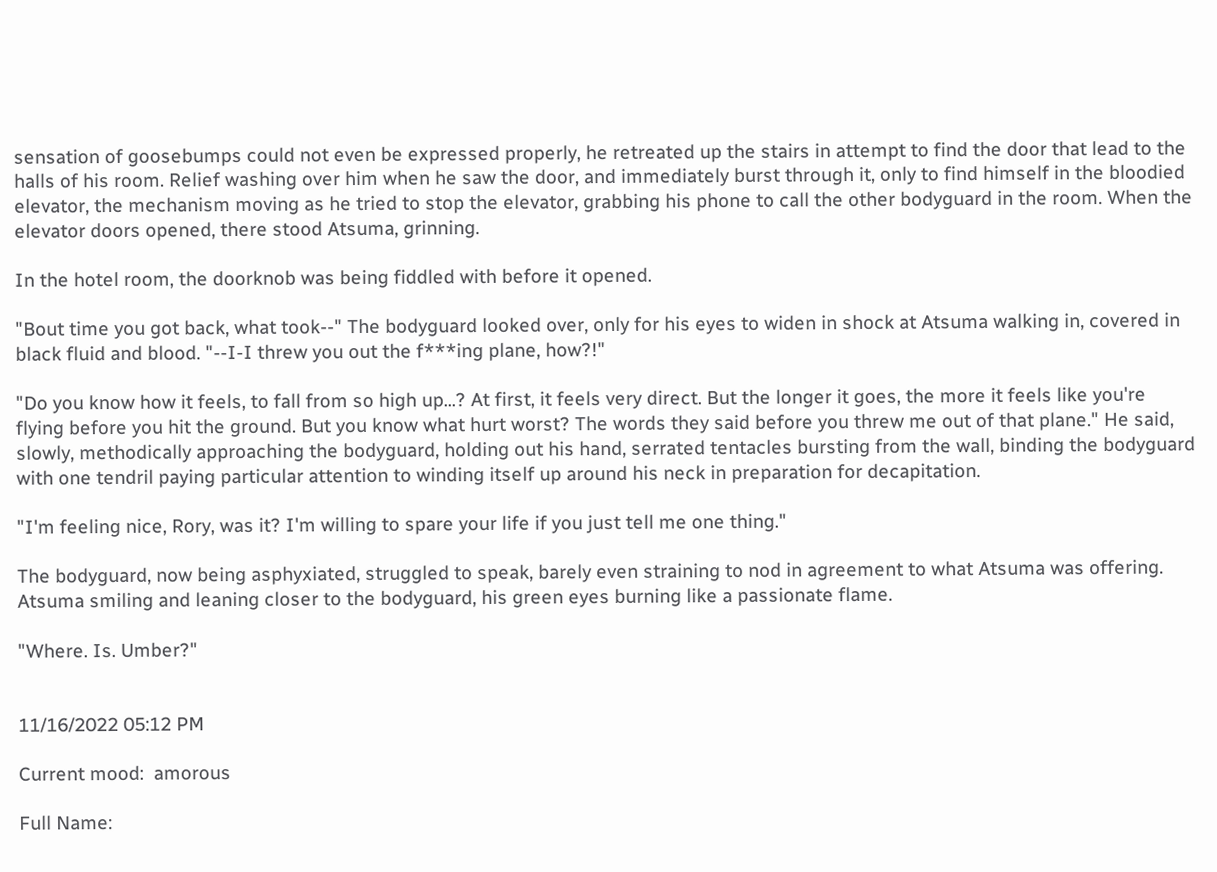sensation of goosebumps could not even be expressed properly, he retreated up the stairs in attempt to find the door that lead to the halls of his room. Relief washing over him when he saw the door, and immediately burst through it, only to find himself in the bloodied elevator, the mechanism moving as he tried to stop the elevator, grabbing his phone to call the other bodyguard in the room. When the elevator doors opened, there stood Atsuma, grinning.

In the hotel room, the doorknob was being fiddled with before it opened.

"Bout time you got back, what took--" The bodyguard looked over, only for his eyes to widen in shock at Atsuma walking in, covered in black fluid and blood. "--I-I threw you out the f***ing plane, how?!"

"Do you know how it feels, to fall from so high up...? At first, it feels very direct. But the longer it goes, the more it feels like you're flying before you hit the ground. But you know what hurt worst? The words they said before you threw me out of that plane." He said, slowly, methodically approaching the bodyguard, holding out his hand, serrated tentacles bursting from the wall, binding the bodyguard with one tendril paying particular attention to winding itself up around his neck in preparation for decapitation.

"I'm feeling nice, Rory, was it? I'm willing to spare your life if you just tell me one thing."

The bodyguard, now being asphyxiated, struggled to speak, barely even straining to nod in agreement to what Atsuma was offering. Atsuma smiling and leaning closer to the bodyguard, his green eyes burning like a passionate flame.

"Where. Is. Umber?"


11/16/2022 05:12 PM

Current mood:  amorous

Full Name: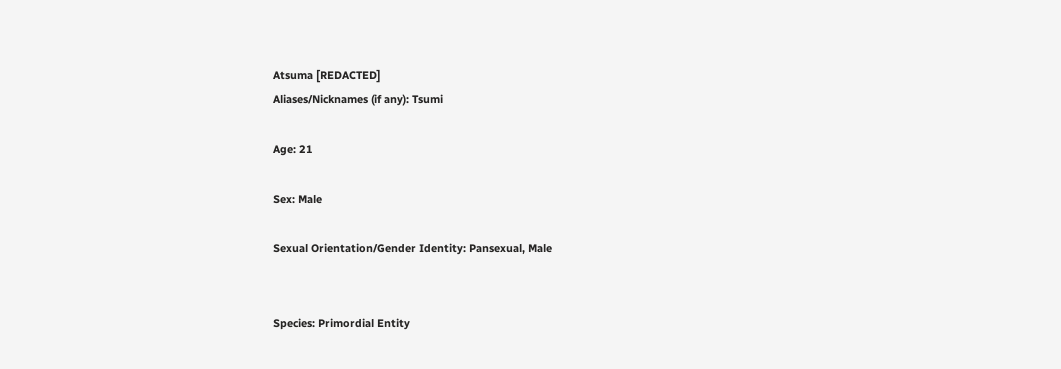Atsuma [REDACTED]
Aliases/Nicknames (if any): Tsumi

Age: 21

Sex: Male

Sexual Orientation/Gender Identity: Pansexual, Male


Species: Primordial Entity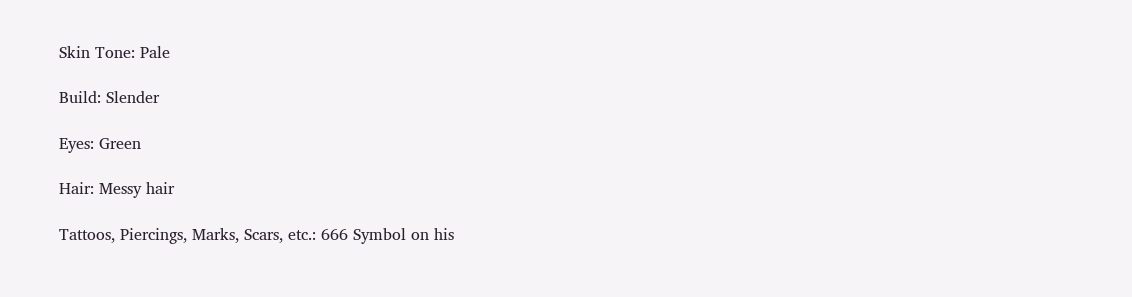Skin Tone: Pale

Build: Slender

Eyes: Green

Hair: Messy hair

Tattoos, Piercings, Marks, Scars, etc.: 666 Symbol on his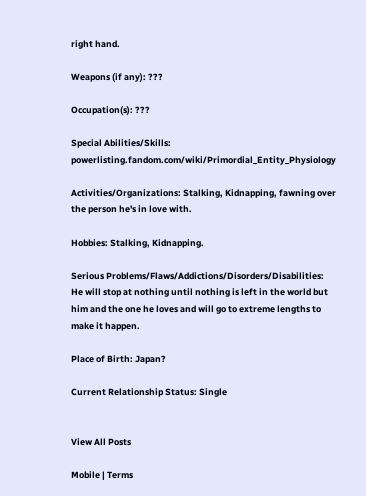right hand.

Weapons (if any): ???

Occupation(s): ???

Special Abilities/Skills: powerlisting.fandom.com/wiki/Primordial_Entity_Physiology

Activities/Organizations: Stalking, Kidnapping, fawning over the person he's in love with.

Hobbies: Stalking, Kidnapping.

Serious Problems/Flaws/Addictions/Disorders/Disabilities: He will stop at nothing until nothing is left in the world but him and the one he loves and will go to extreme lengths to make it happen.

Place of Birth: Japan?

Current Relationship Status: Single


View All Posts

Mobile | Terms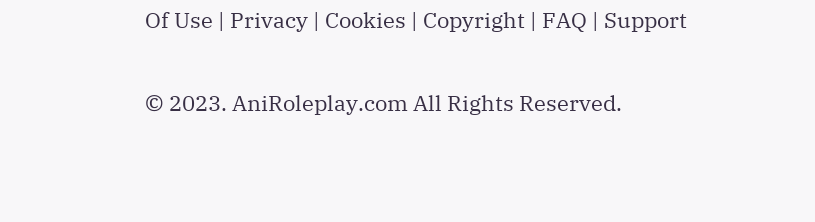Of Use | Privacy | Cookies | Copyright | FAQ | Support

© 2023. AniRoleplay.com All Rights Reserved.